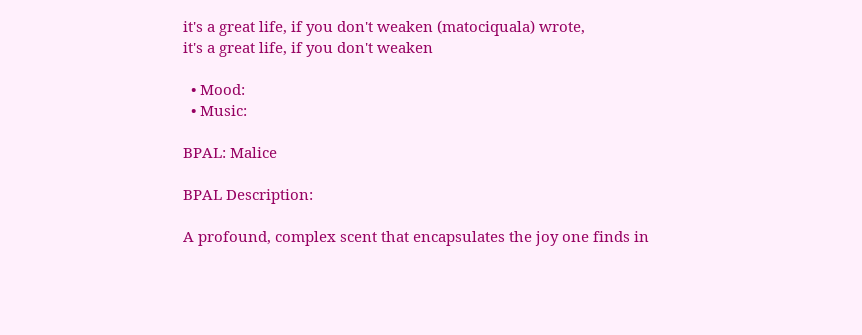it's a great life, if you don't weaken (matociquala) wrote,
it's a great life, if you don't weaken

  • Mood:
  • Music:

BPAL: Malice

BPAL Description:

A profound, complex scent that encapsulates the joy one finds in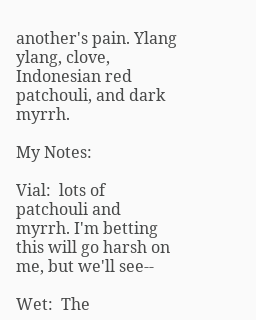another's pain. Ylang ylang, clove, Indonesian red patchouli, and dark myrrh.

My Notes:

Vial:  lots of patchouli and myrrh. I'm betting this will go harsh on me, but we'll see--

Wet:  The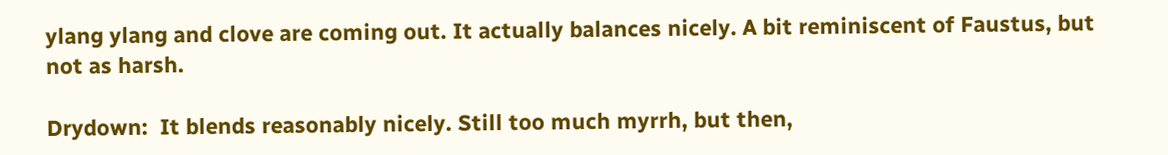ylang ylang and clove are coming out. It actually balances nicely. A bit reminiscent of Faustus, but not as harsh.

Drydown:  It blends reasonably nicely. Still too much myrrh, but then,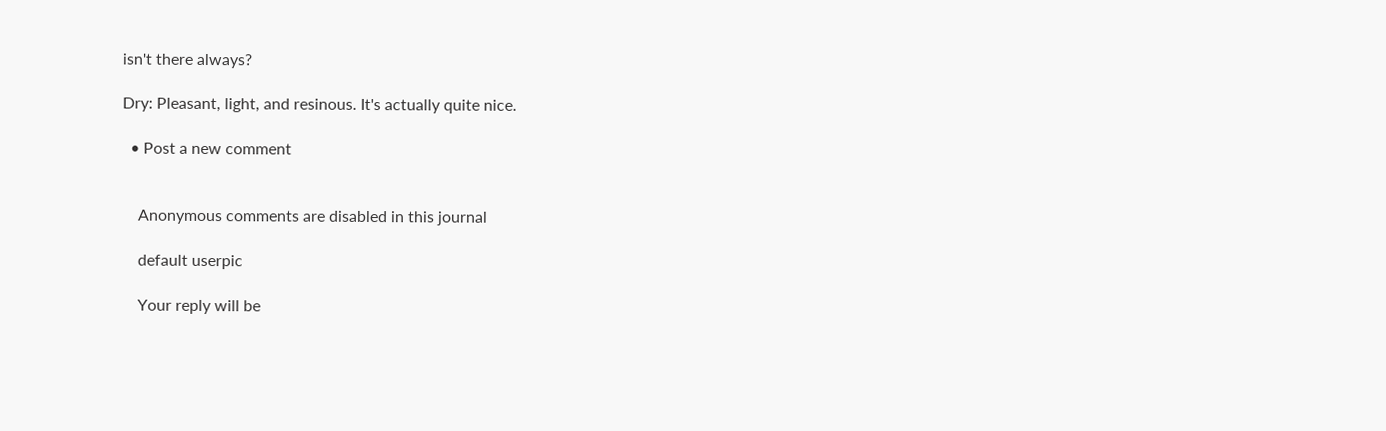isn't there always?

Dry: Pleasant, light, and resinous. It's actually quite nice.

  • Post a new comment


    Anonymous comments are disabled in this journal

    default userpic

    Your reply will be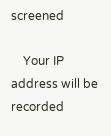screened

    Your IP address will be recorded